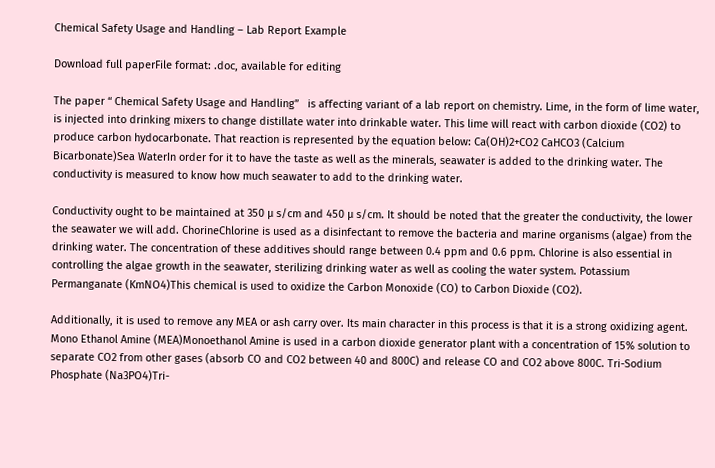Chemical Safety Usage and Handling – Lab Report Example

Download full paperFile format: .doc, available for editing

The paper “ Chemical Safety Usage and Handling”   is affecting variant of a lab report on chemistry. Lime, in the form of lime water, is injected into drinking mixers to change distillate water into drinkable water. This lime will react with carbon dioxide (CO2) to produce carbon hydocarbonate. That reaction is represented by the equation below: Ca(OH)2+CO2 CaHCO3 (Calcium Bicarbonate)Sea WaterIn order for it to have the taste as well as the minerals, seawater is added to the drinking water. The conductivity is measured to know how much seawater to add to the drinking water.

Conductivity ought to be maintained at 350 µ s/cm and 450 µ s/cm. It should be noted that the greater the conductivity, the lower the seawater we will add. ChorineChlorine is used as a disinfectant to remove the bacteria and marine organisms (algae) from the drinking water. The concentration of these additives should range between 0.4 ppm and 0.6 ppm. Chlorine is also essential in controlling the algae growth in the seawater, sterilizing drinking water as well as cooling the water system. Potassium Permanganate (KmNO4)This chemical is used to oxidize the Carbon Monoxide (CO) to Carbon Dioxide (CO2).

Additionally, it is used to remove any MEA or ash carry over. Its main character in this process is that it is a strong oxidizing agent. Mono Ethanol Amine (MEA)Monoethanol Amine is used in a carbon dioxide generator plant with a concentration of 15% solution to separate CO2 from other gases (absorb CO and CO2 between 40 and 800C) and release CO and CO2 above 800C. Tri-Sodium Phosphate (Na3PO4)Tri-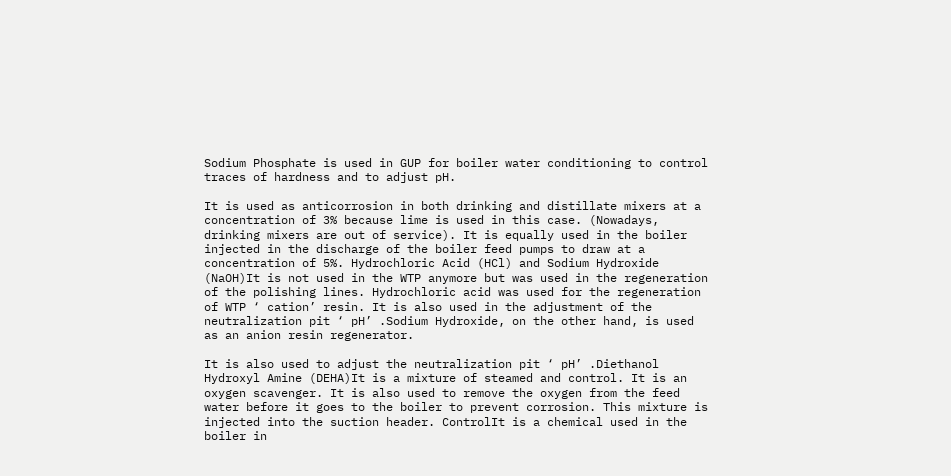Sodium Phosphate is used in GUP for boiler water conditioning to control traces of hardness and to adjust pH.

It is used as anticorrosion in both drinking and distillate mixers at a concentration of 3% because lime is used in this case. (Nowadays, drinking mixers are out of service). It is equally used in the boiler injected in the discharge of the boiler feed pumps to draw at a concentration of 5%. Hydrochloric Acid (HCl) and Sodium Hydroxide (NaOH)It is not used in the WTP anymore but was used in the regeneration of the polishing lines. Hydrochloric acid was used for the regeneration of WTP ‘ cation’ resin. It is also used in the adjustment of the neutralization pit ‘ pH’ .Sodium Hydroxide, on the other hand, is used as an anion resin regenerator.

It is also used to adjust the neutralization pit ‘ pH’ .Diethanol Hydroxyl Amine (DEHA)It is a mixture of steamed and control. It is an oxygen scavenger. It is also used to remove the oxygen from the feed water before it goes to the boiler to prevent corrosion. This mixture is injected into the suction header. ControlIt is a chemical used in the boiler in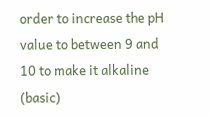order to increase the pH value to between 9 and 10 to make it alkaline (basic)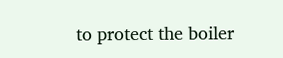to protect the boiler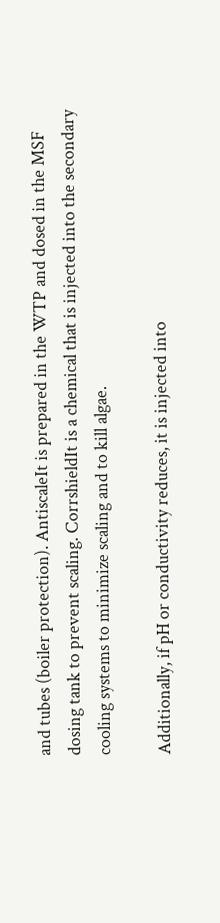and tubes (boiler protection). AntiscaleIt is prepared in the WTP and dosed in the MSF dosing tank to prevent scaling. CorrshieldIt is a chemical that is injected into the secondary cooling systems to minimize scaling and to kill algae.

Additionally, if pH or conductivity reduces, it is injected into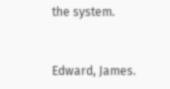the system.


Edward, James.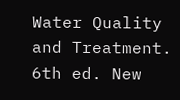Water Quality and Treatment. 6th ed. New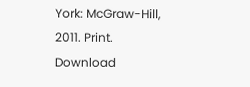York: McGraw-Hill, 2011. Print.
Download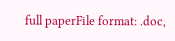full paperFile format: .doc,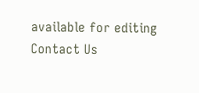available for editing
Contact Us